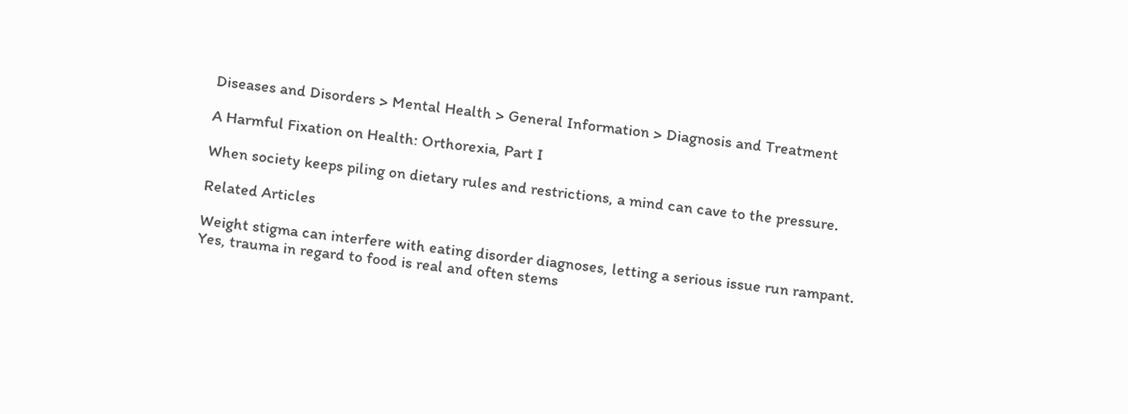Diseases and Disorders > Mental Health > General Information > Diagnosis and Treatment

A Harmful Fixation on Health: Orthorexia, Part I

When society keeps piling on dietary rules and restrictions, a mind can cave to the pressure.

Related Articles

Weight stigma can interfere with eating disorder diagnoses, letting a serious issue run rampant.
Yes, trauma in regard to food is real and often stems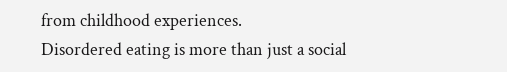from childhood experiences.
Disordered eating is more than just a social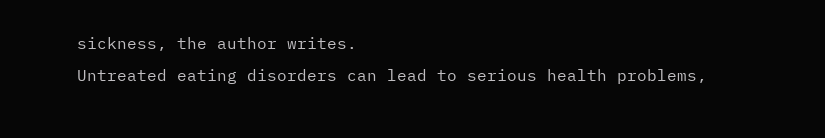sickness, the author writes.
Untreated eating disorders can lead to serious health problems,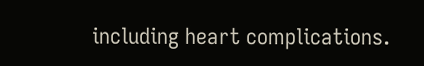including heart complications.